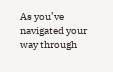As you’ve navigated your way through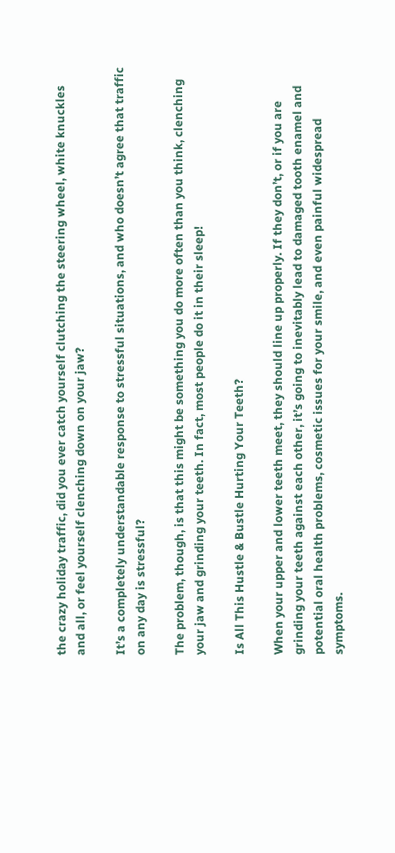the crazy holiday traffic, did you ever catch yourself clutching the steering wheel, white knuckles and all, or feel yourself clenching down on your jaw?

It’s a completely understandable response to stressful situations, and who doesn’t agree that traffic on any day is stressful?

The problem, though, is that this might be something you do more often than you think, clenching your jaw and grinding your teeth. In fact, most people do it in their sleep!

Is All This Hustle & Bustle Hurting Your Teeth?

When your upper and lower teeth meet, they should line up properly. If they don’t, or if you are grinding your teeth against each other, it’s going to inevitably lead to damaged tooth enamel and potential oral health problems, cosmetic issues for your smile, and even painful widespread symptoms.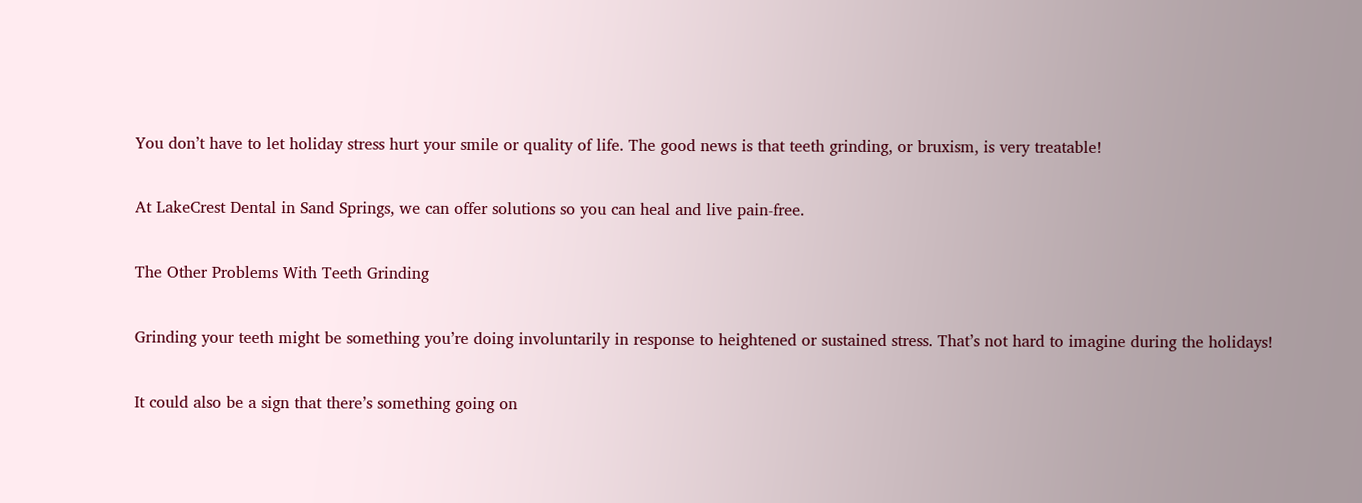You don’t have to let holiday stress hurt your smile or quality of life. The good news is that teeth grinding, or bruxism, is very treatable!

At LakeCrest Dental in Sand Springs, we can offer solutions so you can heal and live pain-free.

The Other Problems With Teeth Grinding

Grinding your teeth might be something you’re doing involuntarily in response to heightened or sustained stress. That’s not hard to imagine during the holidays!

It could also be a sign that there’s something going on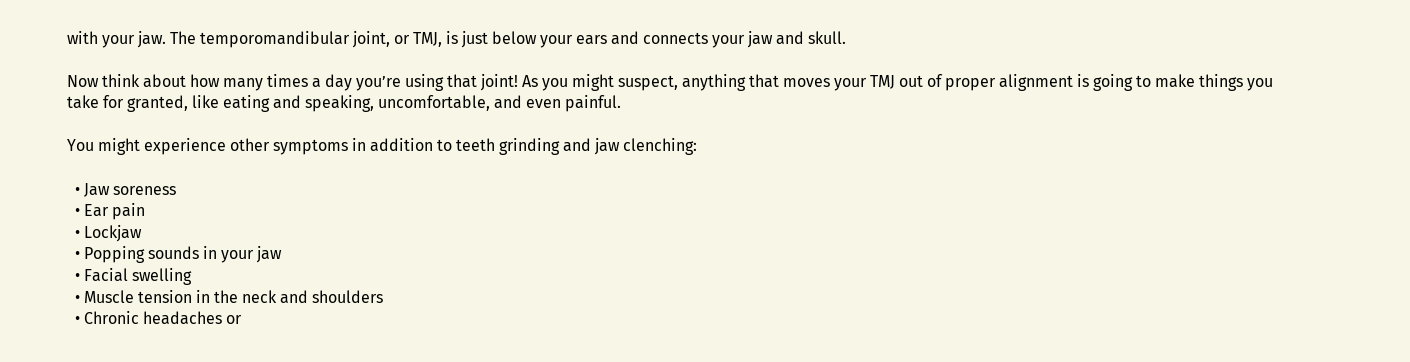with your jaw. The temporomandibular joint, or TMJ, is just below your ears and connects your jaw and skull.

Now think about how many times a day you’re using that joint! As you might suspect, anything that moves your TMJ out of proper alignment is going to make things you take for granted, like eating and speaking, uncomfortable, and even painful.

You might experience other symptoms in addition to teeth grinding and jaw clenching:

  • Jaw soreness
  • Ear pain
  • Lockjaw
  • Popping sounds in your jaw
  • Facial swelling
  • Muscle tension in the neck and shoulders
  • Chronic headaches or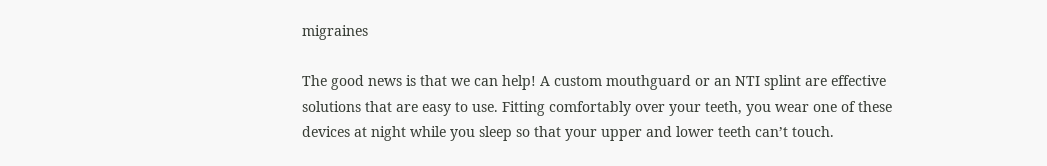migraines

The good news is that we can help! A custom mouthguard or an NTI splint are effective solutions that are easy to use. Fitting comfortably over your teeth, you wear one of these devices at night while you sleep so that your upper and lower teeth can’t touch.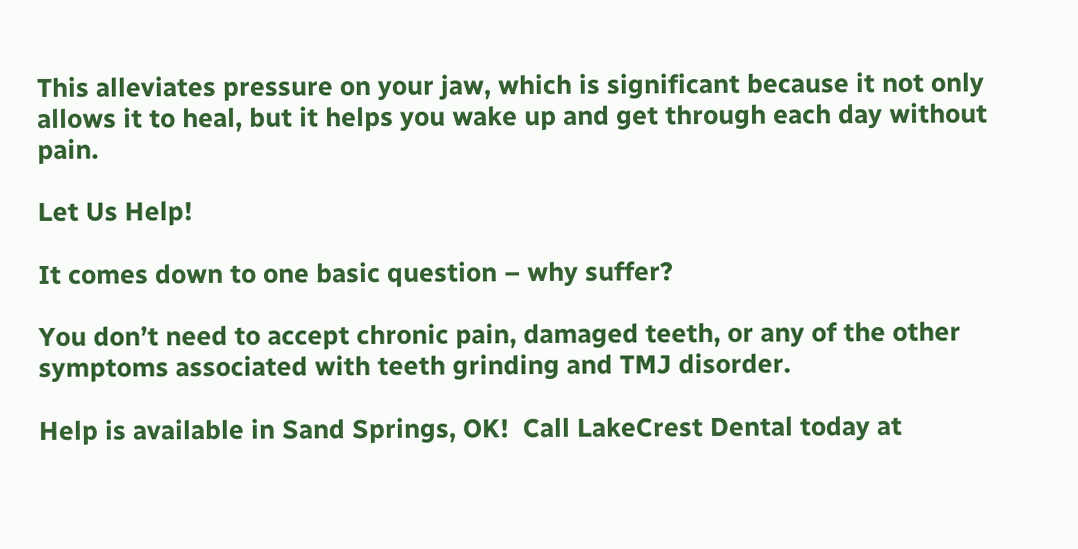This alleviates pressure on your jaw, which is significant because it not only allows it to heal, but it helps you wake up and get through each day without pain.

Let Us Help!

It comes down to one basic question – why suffer?

You don’t need to accept chronic pain, damaged teeth, or any of the other symptoms associated with teeth grinding and TMJ disorder.

Help is available in Sand Springs, OK!  Call LakeCrest Dental today at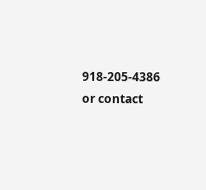918-205-4386 or contact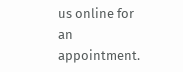us online for an appointment.